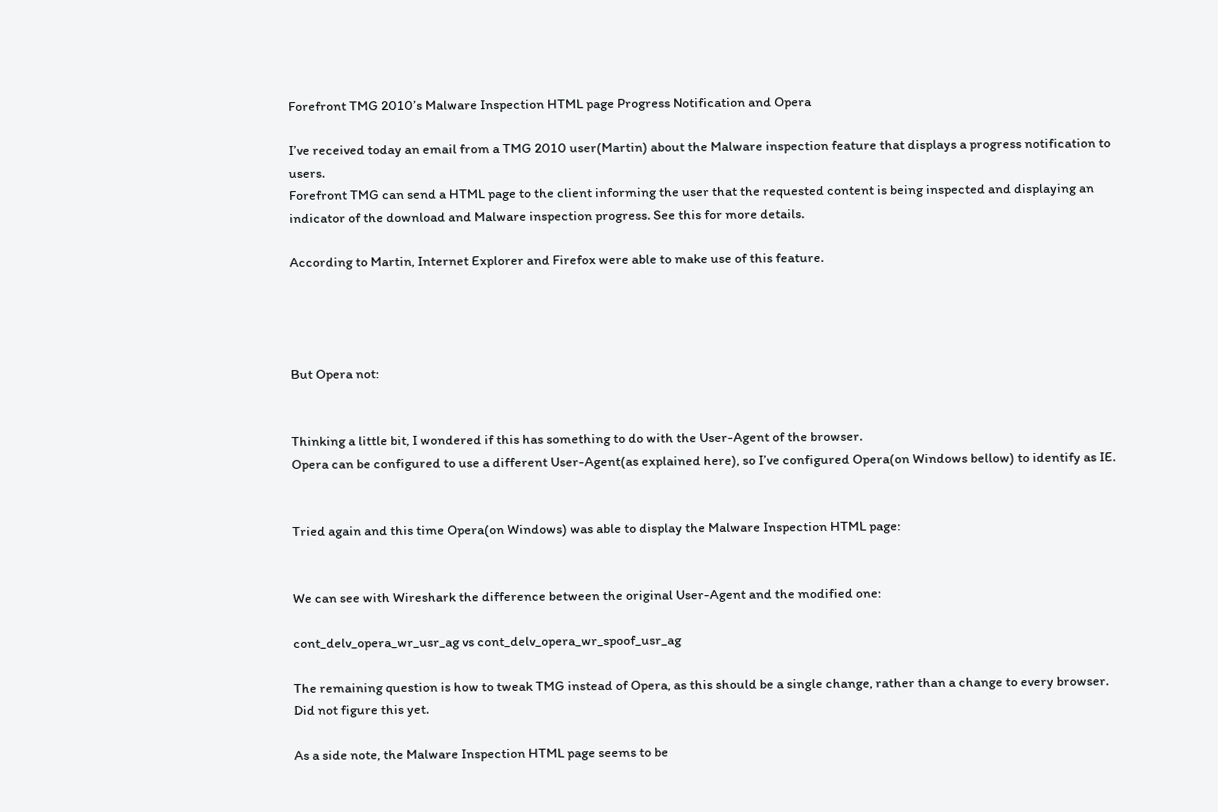Forefront TMG 2010’s Malware Inspection HTML page Progress Notification and Opera

I’ve received today an email from a TMG 2010 user(Martin) about the Malware inspection feature that displays a progress notification to users.
Forefront TMG can send a HTML page to the client informing the user that the requested content is being inspected and displaying an indicator of the download and Malware inspection progress. See this for more details.

According to Martin, Internet Explorer and Firefox were able to make use of this feature.




But Opera not:


Thinking a little bit, I wondered if this has something to do with the User-Agent of the browser.
Opera can be configured to use a different User-Agent(as explained here), so I’ve configured Opera(on Windows bellow) to identify as IE.


Tried again and this time Opera(on Windows) was able to display the Malware Inspection HTML page:


We can see with Wireshark the difference between the original User-Agent and the modified one:

cont_delv_opera_wr_usr_ag vs cont_delv_opera_wr_spoof_usr_ag

The remaining question is how to tweak TMG instead of Opera, as this should be a single change, rather than a change to every browser. Did not figure this yet.

As a side note, the Malware Inspection HTML page seems to be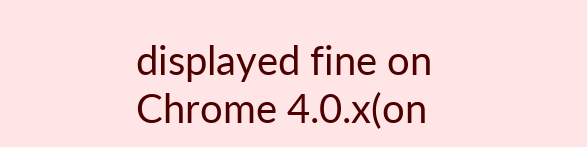displayed fine on Chrome 4.0.x(on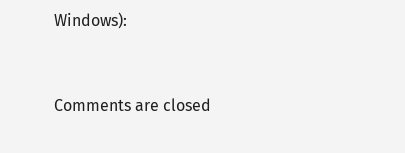Windows):


Comments are closed